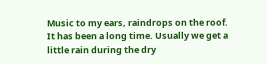Music to my ears, raindrops on the roof. It has been a long time. Usually we get a little rain during the dry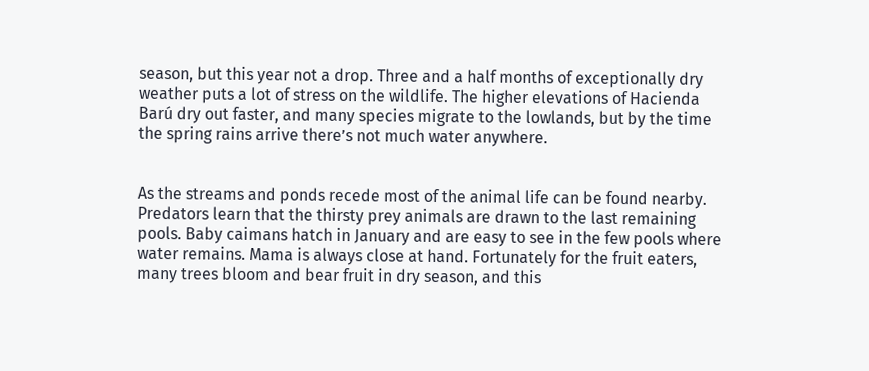season, but this year not a drop. Three and a half months of exceptionally dry weather puts a lot of stress on the wildlife. The higher elevations of Hacienda Barú dry out faster, and many species migrate to the lowlands, but by the time the spring rains arrive there’s not much water anywhere.


As the streams and ponds recede most of the animal life can be found nearby. Predators learn that the thirsty prey animals are drawn to the last remaining pools. Baby caimans hatch in January and are easy to see in the few pools where water remains. Mama is always close at hand. Fortunately for the fruit eaters, many trees bloom and bear fruit in dry season, and this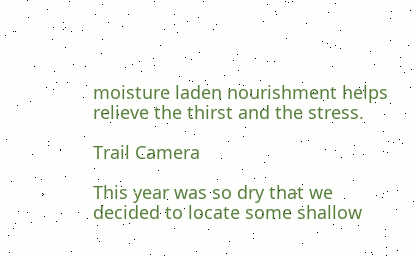moisture laden nourishment helps relieve the thirst and the stress.

Trail Camera

This year was so dry that we decided to locate some shallow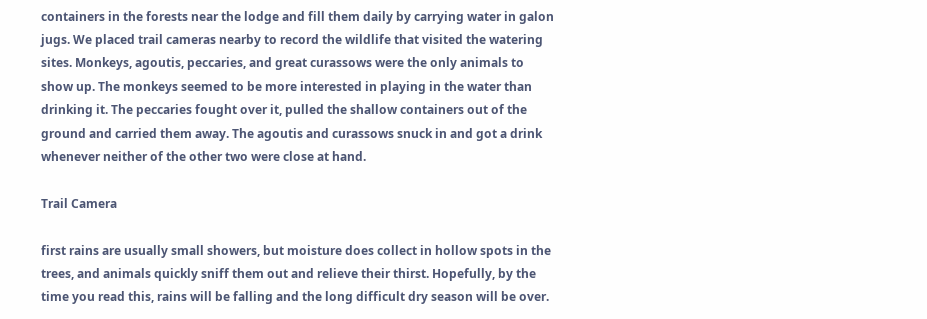containers in the forests near the lodge and fill them daily by carrying water in galon jugs. We placed trail cameras nearby to record the wildlife that visited the watering sites. Monkeys, agoutis, peccaries, and great curassows were the only animals to show up. The monkeys seemed to be more interested in playing in the water than drinking it. The peccaries fought over it, pulled the shallow containers out of the ground and carried them away. The agoutis and curassows snuck in and got a drink whenever neither of the other two were close at hand.

Trail Camera

first rains are usually small showers, but moisture does collect in hollow spots in the trees, and animals quickly sniff them out and relieve their thirst. Hopefully, by the time you read this, rains will be falling and the long difficult dry season will be over.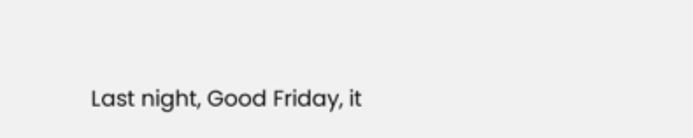Last night, Good Friday, it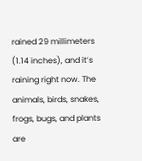rained 29 millimeters (1.14 inches), and it’s raining right now. The animals, birds, snakes, frogs, bugs, and plants are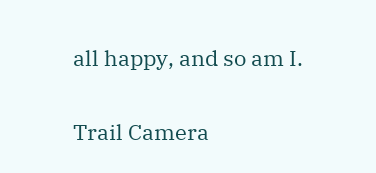all happy, and so am I.

Trail Camera